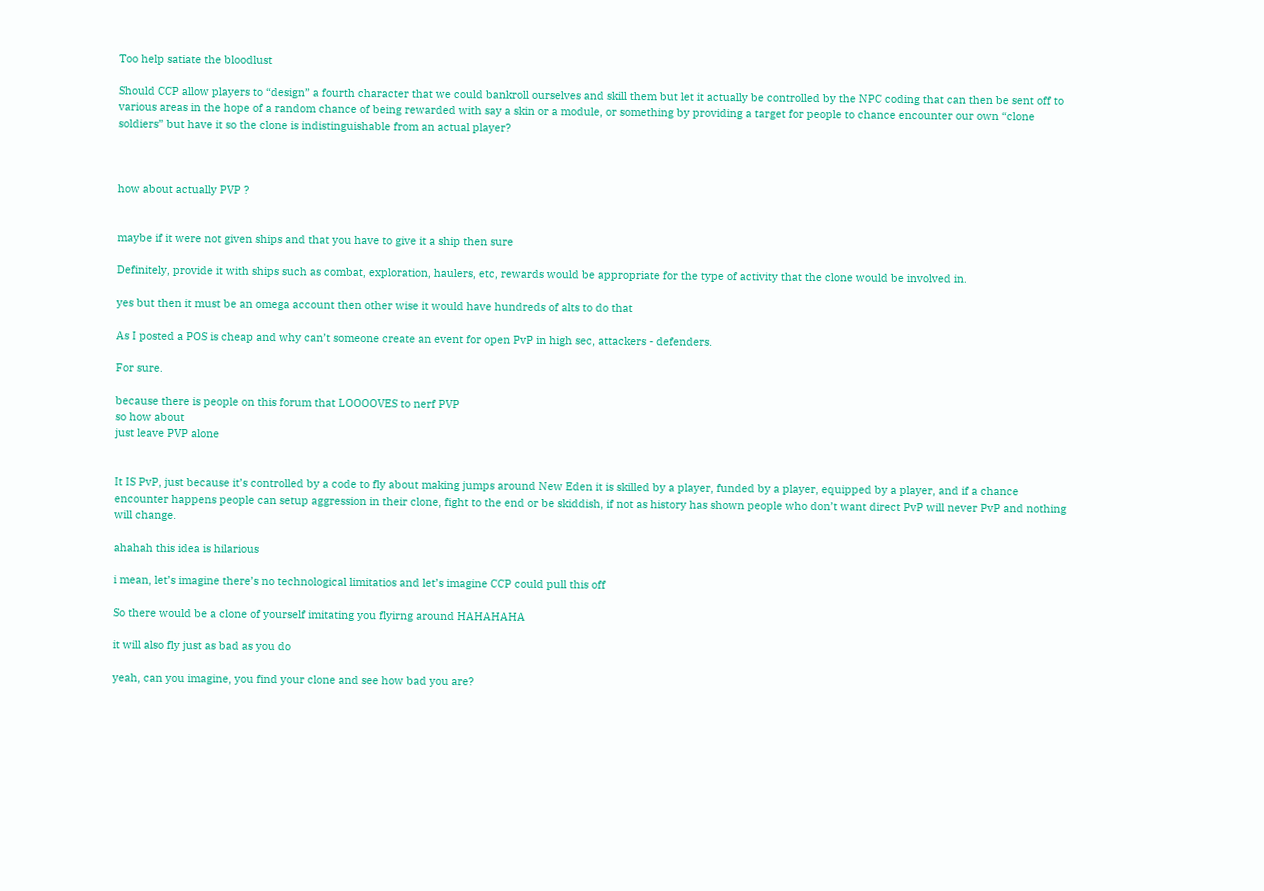Too help satiate the bloodlust

Should CCP allow players to “design” a fourth character that we could bankroll ourselves and skill them but let it actually be controlled by the NPC coding that can then be sent off to various areas in the hope of a random chance of being rewarded with say a skin or a module, or something by providing a target for people to chance encounter our own “clone soldiers” but have it so the clone is indistinguishable from an actual player?



how about actually PVP ?


maybe if it were not given ships and that you have to give it a ship then sure

Definitely, provide it with ships such as combat, exploration, haulers, etc, rewards would be appropriate for the type of activity that the clone would be involved in.

yes but then it must be an omega account then other wise it would have hundreds of alts to do that

As I posted a POS is cheap and why can’t someone create an event for open PvP in high sec, attackers - defenders.

For sure.

because there is people on this forum that LOOOOVES to nerf PVP
so how about
just leave PVP alone


It IS PvP, just because it’s controlled by a code to fly about making jumps around New Eden it is skilled by a player, funded by a player, equipped by a player, and if a chance encounter happens people can setup aggression in their clone, fight to the end or be skiddish, if not as history has shown people who don’t want direct PvP will never PvP and nothing will change.

ahahah this idea is hilarious

i mean, let’s imagine there’s no technological limitatios and let’s imagine CCP could pull this off

So there would be a clone of yourself imitating you flyirng around HAHAHAHA

it will also fly just as bad as you do

yeah, can you imagine, you find your clone and see how bad you are?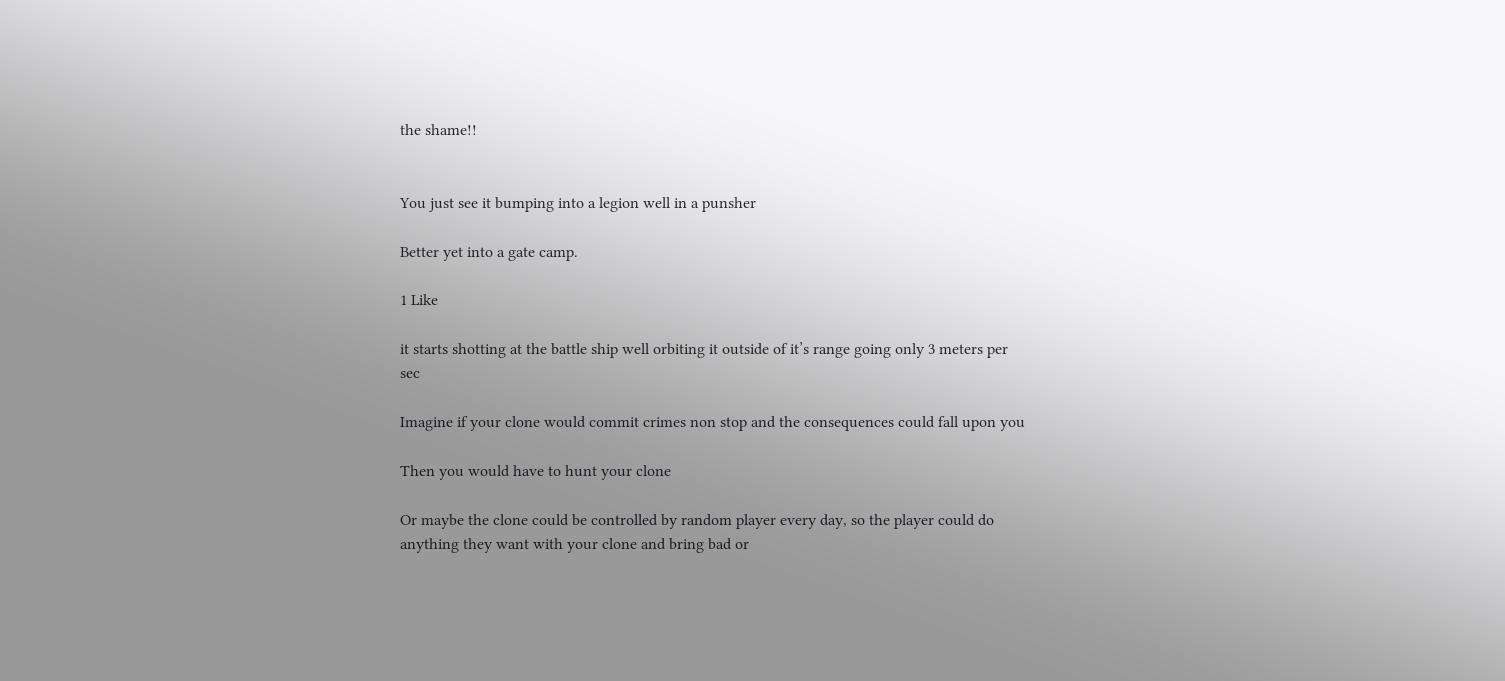the shame!!


You just see it bumping into a legion well in a punsher

Better yet into a gate camp.

1 Like

it starts shotting at the battle ship well orbiting it outside of it’s range going only 3 meters per sec

Imagine if your clone would commit crimes non stop and the consequences could fall upon you

Then you would have to hunt your clone

Or maybe the clone could be controlled by random player every day, so the player could do anything they want with your clone and bring bad or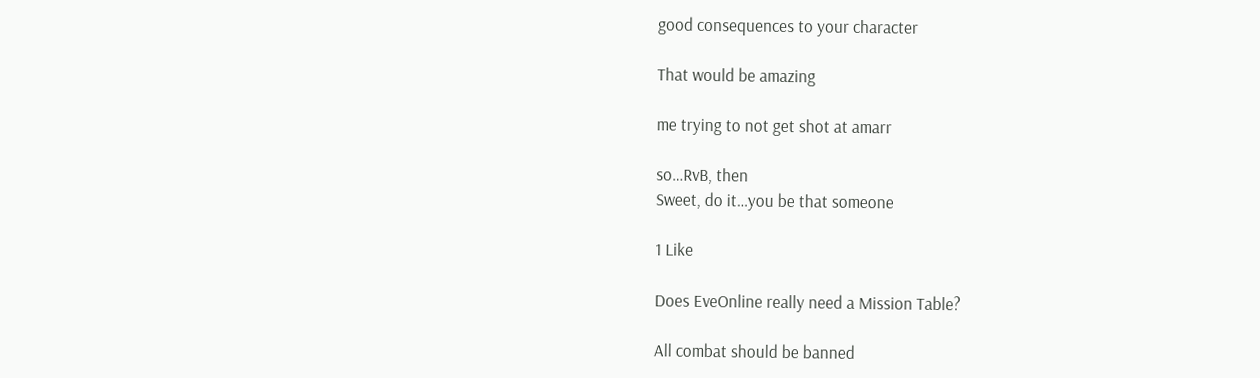good consequences to your character

That would be amazing

me trying to not get shot at amarr

so…RvB, then
Sweet, do it…you be that someone

1 Like

Does EveOnline really need a Mission Table?

All combat should be banned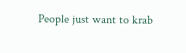People just want to krab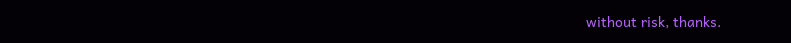without risk, thanks.